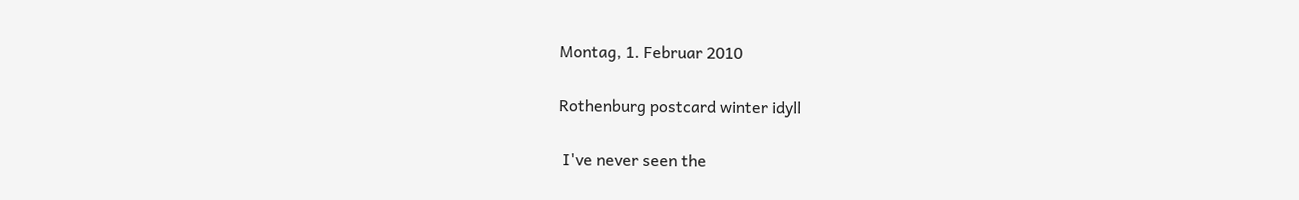Montag, 1. Februar 2010

Rothenburg postcard winter idyll

 I've never seen the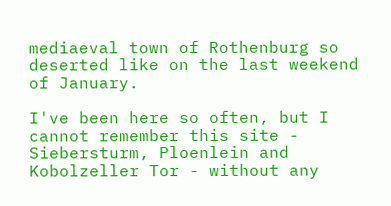mediaeval town of Rothenburg so deserted like on the last weekend of January.

I've been here so often, but I cannot remember this site - Siebersturm, Ploenlein and Kobolzeller Tor - without any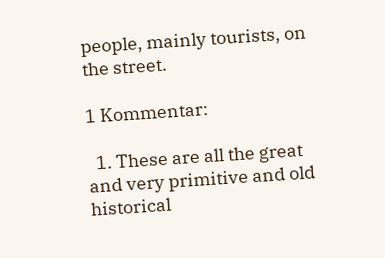people, mainly tourists, on the street.

1 Kommentar:

  1. These are all the great and very primitive and old historical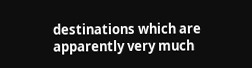destinations which are apparently very much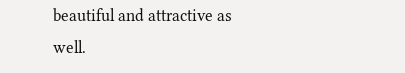beautiful and attractive as well.